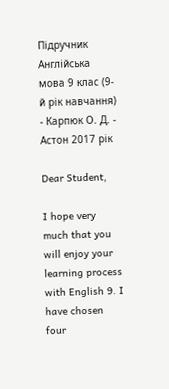Підручник Англійська мова 9 клас (9-й рік навчання) - Карпюк О. Д. - Астон 2017 рік

Dear Student,

I hope very much that you will enjoy your learning process with English 9. I have chosen four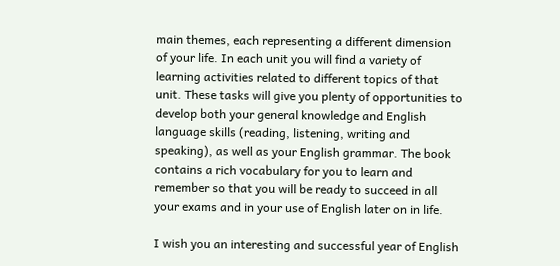main themes, each representing a different dimension of your life. In each unit you will find a variety of learning activities related to different topics of that unit. These tasks will give you plenty of opportunities to develop both your general knowledge and English language skills (reading, listening, writing and speaking), as well as your English grammar. The book contains a rich vocabulary for you to learn and remember so that you will be ready to succeed in all your exams and in your use of English later on in life.

I wish you an interesting and successful year of English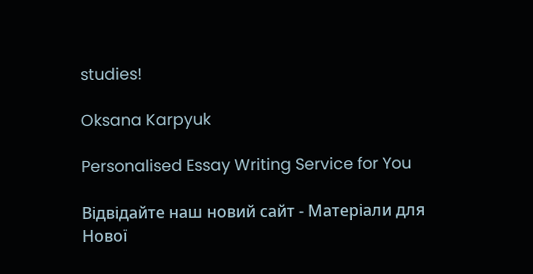studies!

Oksana Karpyuk

Personalised Essay Writing Service for You

Відвідайте наш новий сайт - Матеріали для Нової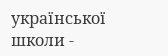української школи -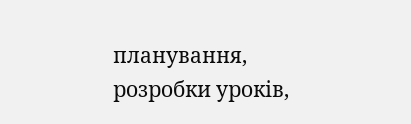планування, розробки уроків,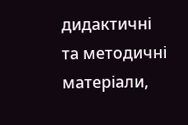дидактичні та методичні матеріали,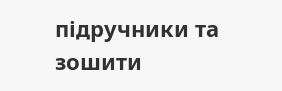підручники та зошити